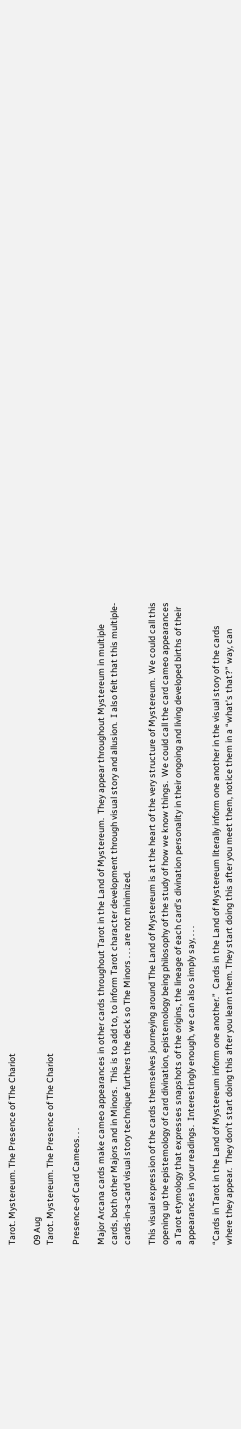Tarot. Mystereum. The Presence of The Chariot

09 Aug
Tarot. Mystereum. The Presence of The Chariot

Presence-of Card Cameos. . .

Major Arcana cards make cameo appearances in other cards throughout Tarot in the Land of Mystereum.  They appear throughout Mystereum in multiple cards, both other Majors and in Minors.  This is to add to, to inform Tarot character development through visual story and allusion.  I also felt that this multiple-cards-in-a-card visual story technique furthers the deck so The Minors . . . are not minimized.

This visual expression of the cards themselves journeying around The Land of Mystereum is at the heart of the very structure of Mystereum.  We could call this opening up the epistemology of card divination, epistemology being philosophy of the study of how we know things.  We could call the card cameo appearances a Tarot etymology that expresses snapshots of the origins, the lineage of each card’s divination personality in their ongoing and living developed births of their appearances in your readings.  Interestingly enough, we can also simply say, . . .

“Cards in Tarot in the Land of Mystereum inform one another.”  Cards in the Land of Mystereum literally inform one another in the visual story of the cards where they appear.  They don’t start doing this after you learn them. They start doing this after you meet them, notice them in a “what’s that?” way, can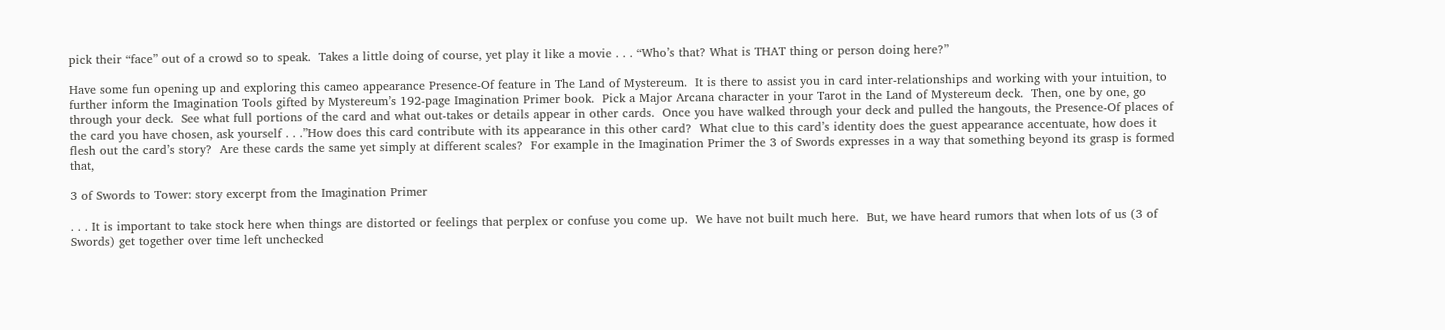pick their “face” out of a crowd so to speak.  Takes a little doing of course, yet play it like a movie . . . “Who’s that? What is THAT thing or person doing here?”

Have some fun opening up and exploring this cameo appearance Presence-Of feature in The Land of Mystereum.  It is there to assist you in card inter-relationships and working with your intuition, to further inform the Imagination Tools gifted by Mystereum’s 192-page Imagination Primer book.  Pick a Major Arcana character in your Tarot in the Land of Mystereum deck.  Then, one by one, go through your deck.  See what full portions of the card and what out-takes or details appear in other cards.  Once you have walked through your deck and pulled the hangouts, the Presence-Of places of the card you have chosen, ask yourself . . .”How does this card contribute with its appearance in this other card?  What clue to this card’s identity does the guest appearance accentuate, how does it flesh out the card’s story?  Are these cards the same yet simply at different scales?  For example in the Imagination Primer the 3 of Swords expresses in a way that something beyond its grasp is formed that,

3 of Swords to Tower: story excerpt from the Imagination Primer

. . . It is important to take stock here when things are distorted or feelings that perplex or confuse you come up.  We have not built much here.  But, we have heard rumors that when lots of us (3 of Swords) get together over time left unchecked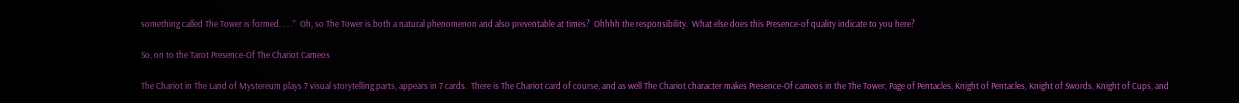something called The Tower is formed. . . .”  Oh, so The Tower is both a natural phenomenon and also preventable at times?  Ohhhh the responsibility.  What else does this Presence-of quality indicate to you here?

So, on to the Tarot Presence-Of The Chariot Cameos

The Chariot in The Land of Mystereum plays 7 visual storytelling parts, appears in 7 cards.  There is The Chariot card of course, and as well The Chariot character makes Presence-Of cameos in the The Tower, Page of Pentacles, Knight of Pentacles, Knight of Swords, Knight of Cups, and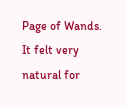Page of Wands.  It felt very natural for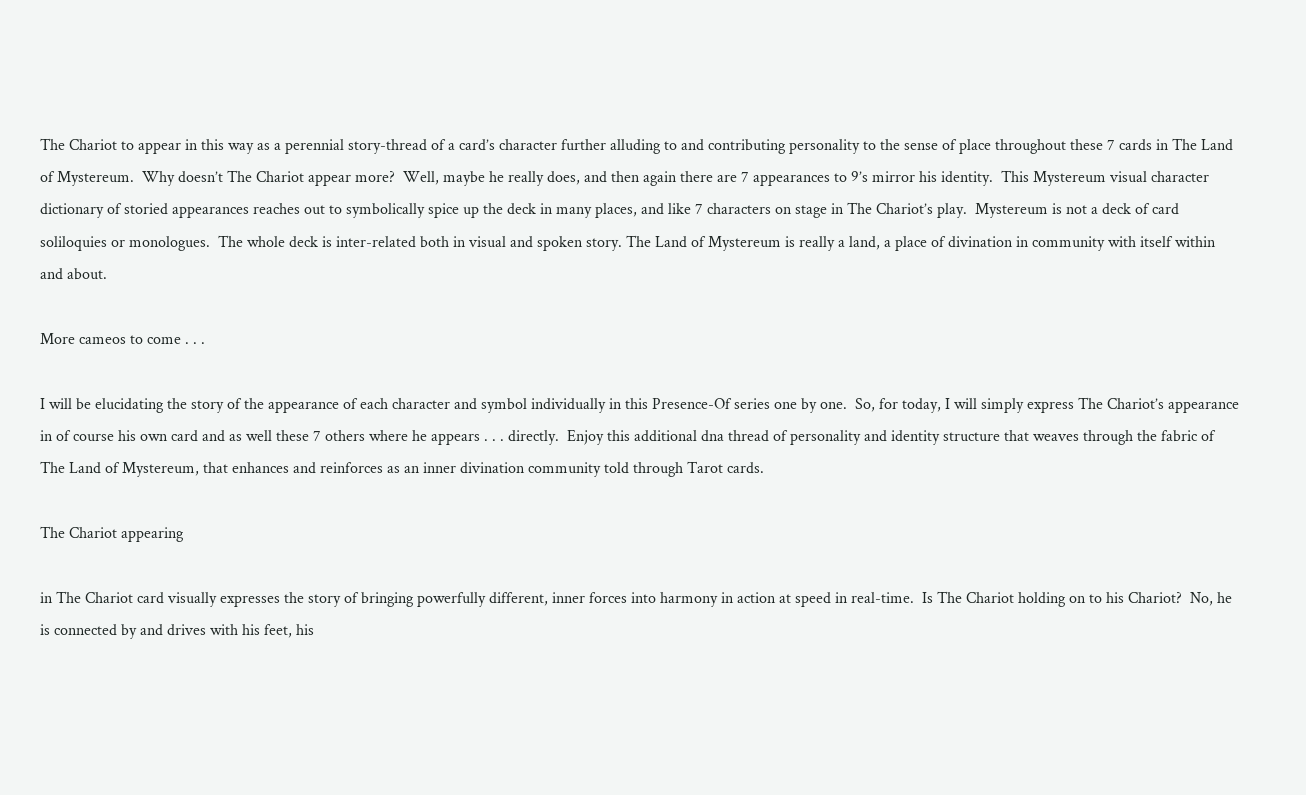The Chariot to appear in this way as a perennial story-thread of a card’s character further alluding to and contributing personality to the sense of place throughout these 7 cards in The Land of Mystereum.  Why doesn’t The Chariot appear more?  Well, maybe he really does, and then again there are 7 appearances to 9’s mirror his identity.  This Mystereum visual character dictionary of storied appearances reaches out to symbolically spice up the deck in many places, and like 7 characters on stage in The Chariot’s play.  Mystereum is not a deck of card soliloquies or monologues.  The whole deck is inter-related both in visual and spoken story. The Land of Mystereum is really a land, a place of divination in community with itself within and about.

More cameos to come . . .

I will be elucidating the story of the appearance of each character and symbol individually in this Presence-Of series one by one.  So, for today, I will simply express The Chariot’s appearance in of course his own card and as well these 7 others where he appears . . . directly.  Enjoy this additional dna thread of personality and identity structure that weaves through the fabric of The Land of Mystereum, that enhances and reinforces as an inner divination community told through Tarot cards.

The Chariot appearing

in The Chariot card visually expresses the story of bringing powerfully different, inner forces into harmony in action at speed in real-time.  Is The Chariot holding on to his Chariot?  No, he is connected by and drives with his feet, his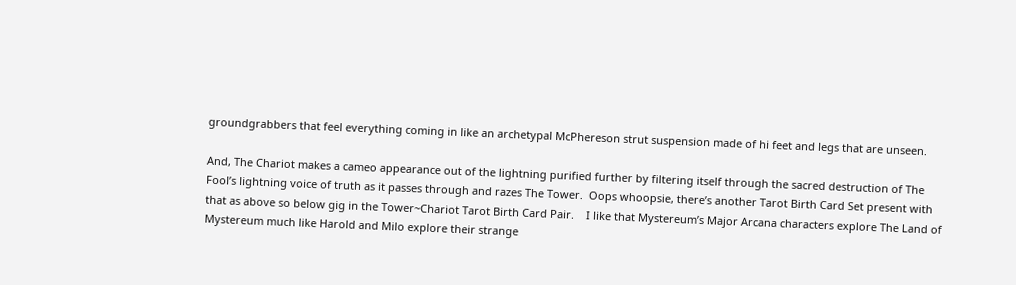groundgrabbers that feel everything coming in like an archetypal McPhereson strut suspension made of hi feet and legs that are unseen.

And, The Chariot makes a cameo appearance out of the lightning purified further by filtering itself through the sacred destruction of The Fool’s lightning voice of truth as it passes through and razes The Tower.  Oops whoopsie, there’s another Tarot Birth Card Set present with that as above so below gig in the Tower~Chariot Tarot Birth Card Pair.    I like that Mystereum’s Major Arcana characters explore The Land of Mystereum much like Harold and Milo explore their strange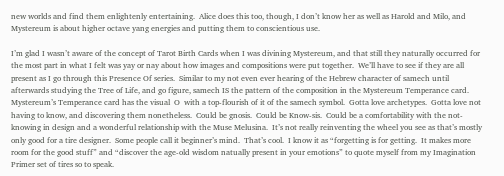new worlds and find them enlightenly entertaining.  Alice does this too, though, I don’t know her as well as Harold and Milo, and Mystereum is about higher octave yang energies and putting them to conscientious use.

I’m glad I wasn’t aware of the concept of Tarot Birth Cards when I was divining Mystereum, and that still they naturally occurred for the most part in what I felt was yay or nay about how images and compositions were put together.  We’ll have to see if they are all present as I go through this Presence Of series.  Similar to my not even ever hearing of the Hebrew character of samech until afterwards studying the Tree of Life, and go figure, samech IS the pattern of the composition in the Mystereum Temperance card.  Mystereum’s Temperance card has the visual  O  with a top-flourish of it of the samech symbol.  Gotta love archetypes.  Gotta love not having to know, and discovering them nonetheless.  Could be gnosis.  Could be Know-sis.  Could be a comfortability with the not-knowing in design and a wonderful relationship with the Muse Melusina.  It’s not really reinventing the wheel you see as that’s mostly only good for a tire designer.  Some people call it beginner’s mind.  That’s cool.  I know it as “forgetting is for getting.  It makes more room for the good stuff” and “discover the age-old wisdom natually present in your emotions” to quote myself from my Imagination Primer set of tires so to speak.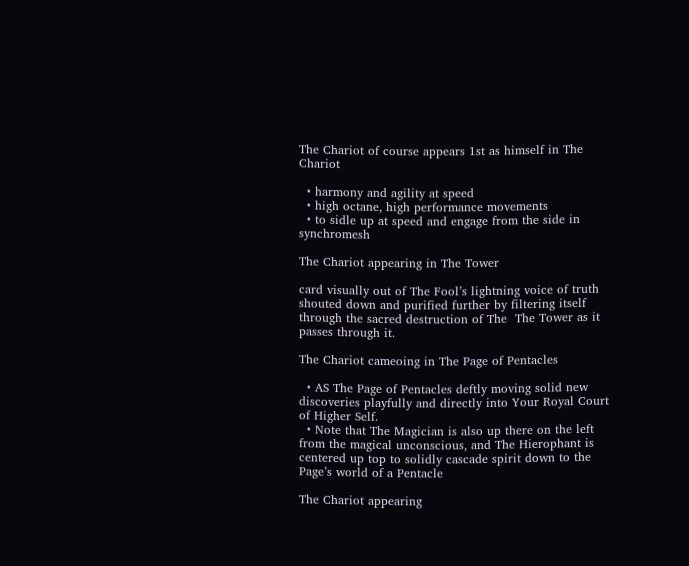The Chariot of course appears 1st as himself in The Chariot

  • harmony and agility at speed
  • high octane, high performance movements
  • to sidle up at speed and engage from the side in synchromesh

The Chariot appearing in The Tower

card visually out of The Fool’s lightning voice of truth shouted down and purified further by filtering itself through the sacred destruction of The  The Tower as it passes through it.

The Chariot cameoing in The Page of Pentacles

  • AS The Page of Pentacles deftly moving solid new discoveries playfully and directly into Your Royal Court of Higher Self.
  • Note that The Magician is also up there on the left from the magical unconscious, and The Hierophant is centered up top to solidly cascade spirit down to the Page’s world of a Pentacle

The Chariot appearing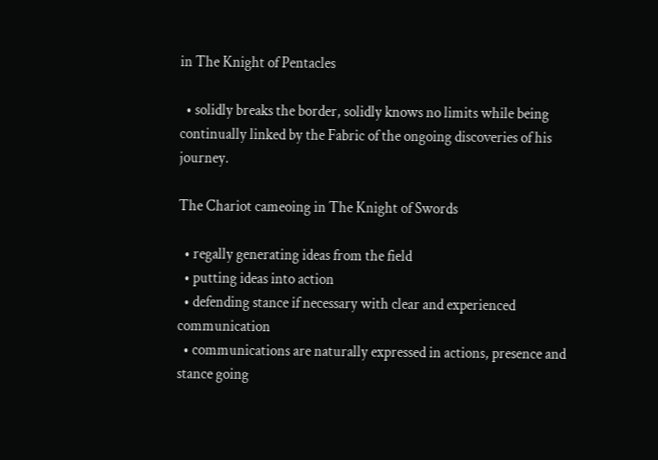in The Knight of Pentacles

  • solidly breaks the border, solidly knows no limits while being continually linked by the Fabric of the ongoing discoveries of his journey.

The Chariot cameoing in The Knight of Swords

  • regally generating ideas from the field
  • putting ideas into action
  • defending stance if necessary with clear and experienced communication
  • communications are naturally expressed in actions, presence and stance going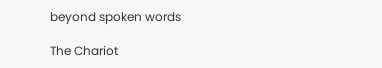beyond spoken words

The Chariot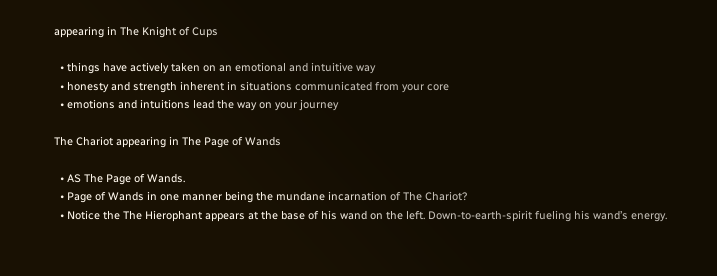appearing in The Knight of Cups

  • things have actively taken on an emotional and intuitive way
  • honesty and strength inherent in situations communicated from your core
  • emotions and intuitions lead the way on your journey

The Chariot appearing in The Page of Wands

  • AS The Page of Wands.
  • Page of Wands in one manner being the mundane incarnation of The Chariot?
  • Notice the The Hierophant appears at the base of his wand on the left. Down-to-earth-spirit fueling his wand’s energy.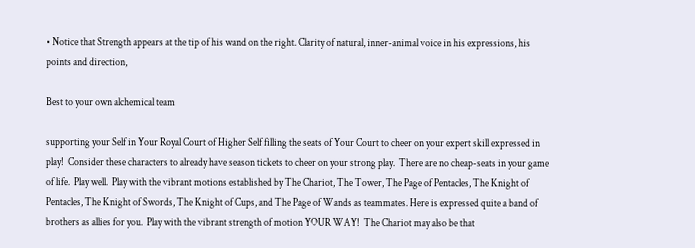• Notice that Strength appears at the tip of his wand on the right. Clarity of natural, inner-animal voice in his expressions, his points and direction,

Best to your own alchemical team

supporting your Self in Your Royal Court of Higher Self filling the seats of Your Court to cheer on your expert skill expressed in play!  Consider these characters to already have season tickets to cheer on your strong play.  There are no cheap-seats in your game of life.  Play well.  Play with the vibrant motions established by The Chariot, The Tower, The Page of Pentacles, The Knight of Pentacles, The Knight of Swords, The Knight of Cups, and The Page of Wands as teammates. Here is expressed quite a band of brothers as allies for you.  Play with the vibrant strength of motion YOUR WAY!  The Chariot may also be that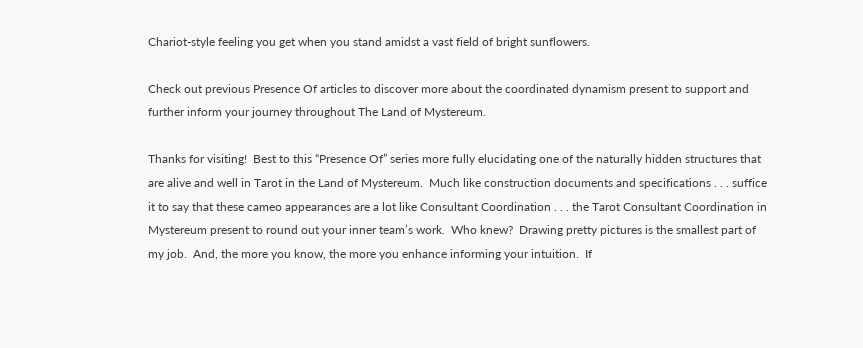Chariot-style feeling you get when you stand amidst a vast field of bright sunflowers.

Check out previous Presence Of articles to discover more about the coordinated dynamism present to support and further inform your journey throughout The Land of Mystereum.

Thanks for visiting!  Best to this “Presence Of” series more fully elucidating one of the naturally hidden structures that are alive and well in Tarot in the Land of Mystereum.  Much like construction documents and specifications . . . suffice it to say that these cameo appearances are a lot like Consultant Coordination . . . the Tarot Consultant Coordination in Mystereum present to round out your inner team’s work.  Who knew?  Drawing pretty pictures is the smallest part of my job.  And, the more you know, the more you enhance informing your intuition.  If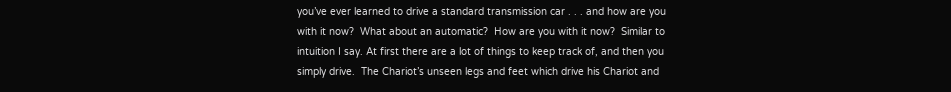you’ve ever learned to drive a standard transmission car . . . and how are you with it now?  What about an automatic?  How are you with it now?  Similar to intuition I say. At first there are a lot of things to keep track of, and then you simply drive.  The Chariot’s unseen legs and feet which drive his Chariot and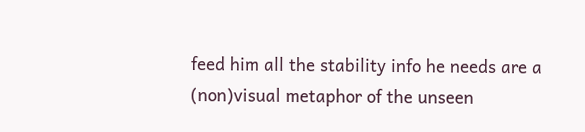feed him all the stability info he needs are a (non)visual metaphor of the unseen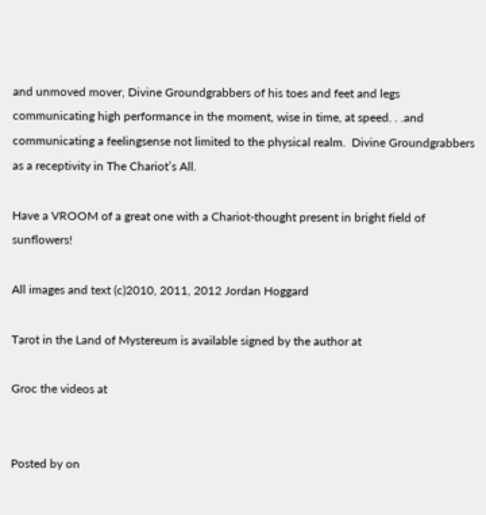and unmoved mover, Divine Groundgrabbers of his toes and feet and legs communicating high performance in the moment, wise in time, at speed. . .and communicating a feelingsense not limited to the physical realm.  Divine Groundgrabbers as a receptivity in The Chariot’s All.

Have a VROOM of a great one with a Chariot-thought present in bright field of sunflowers!

All images and text (c)2010, 2011, 2012 Jordan Hoggard

Tarot in the Land of Mystereum is available signed by the author at

Groc the videos at


Posted by on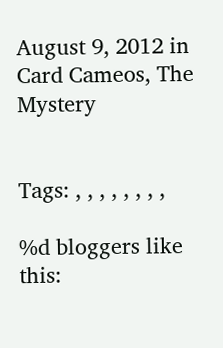August 9, 2012 in Card Cameos, The Mystery


Tags: , , , , , , , ,

%d bloggers like this: